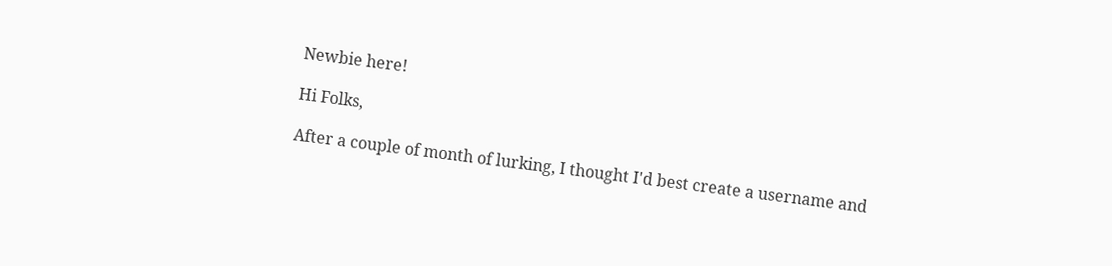Newbie here!

Hi Folks,

After a couple of month of lurking, I thought I'd best create a username and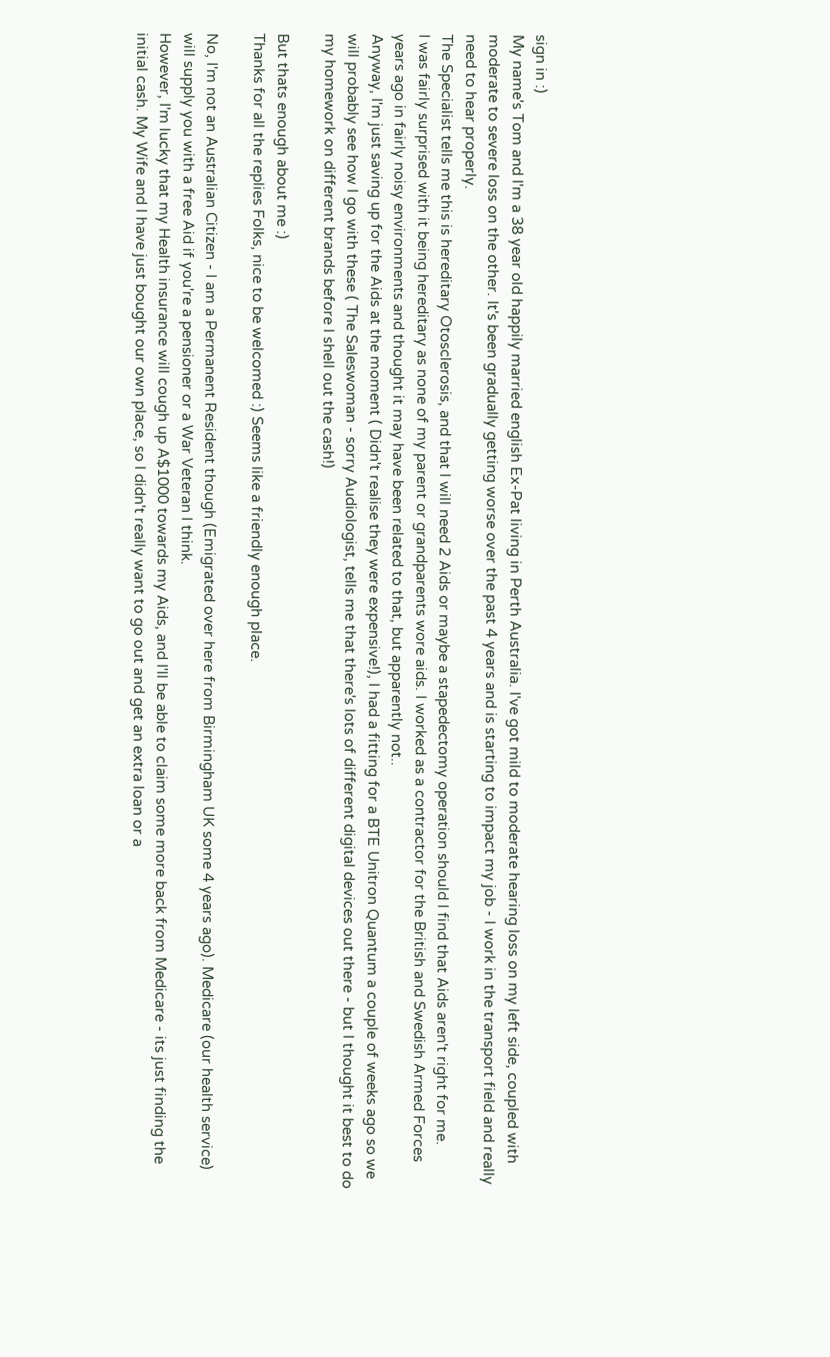sign in :)
My name's Tom and I'm a 38 year old happily married english Ex-Pat living in Perth Australia. I've got mild to moderate hearing loss on my left side, coupled with moderate to severe loss on the other. It's been gradually getting worse over the past 4 years and is starting to impact my job - I work in the transport field and really need to hear properly.
The Specialist tells me this is hereditary Otosclerosis, and that I will need 2 Aids or maybe a stapedectomy operation should I find that Aids aren't right for me.
I was fairly surprised with it being hereditary as none of my parent or grandparents wore aids. I worked as a contractor for the British and Swedish Armed Forces years ago in fairly noisy environments and thought it may have been related to that, but apparently not..
Anyway, I'm just saving up for the Aids at the moment ( Didn't realise they were expensive!), I had a fitting for a BTE Unitron Quantum a couple of weeks ago so we will probably see how I go with these ( The Saleswoman - sorry Audiologist, tells me that there's lots of different digital devices out there - but I thought it best to do my homework on different brands before I shell out the cash!)

But thats enough about me :)
Thanks for all the replies Folks, nice to be welcomed :) Seems like a friendly enough place.

No, I'm not an Australian Citizen - I am a Permanent Resident though (Emigrated over here from Birmingham UK some 4 years ago). Medicare (our health service) will supply you with a free Aid if you're a pensioner or a War Veteran I think.
However, I'm lucky that my Health insurance will cough up A$1000 towards my Aids, and I'll be able to claim some more back from Medicare - its just finding the initial cash. My Wife and I have just bought our own place, so I didn't really want to go out and get an extra loan or a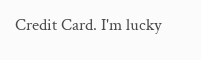Credit Card. I'm lucky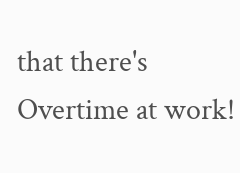that there's Overtime at work!